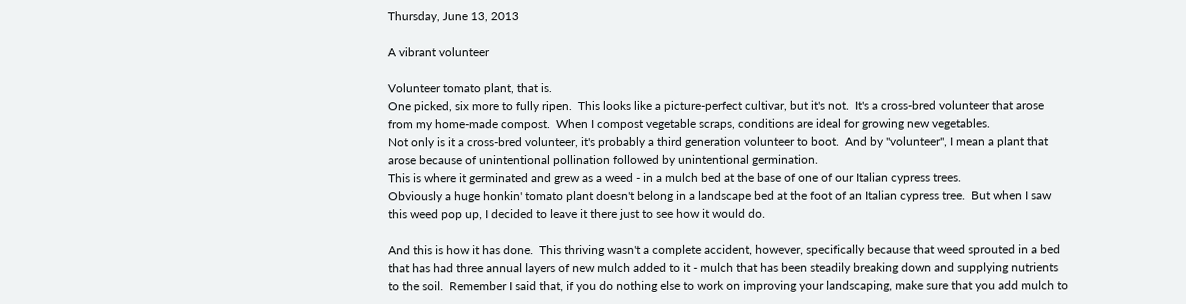Thursday, June 13, 2013

A vibrant volunteer

Volunteer tomato plant, that is.
One picked, six more to fully ripen.  This looks like a picture-perfect cultivar, but it's not.  It's a cross-bred volunteer that arose from my home-made compost.  When I compost vegetable scraps, conditions are ideal for growing new vegetables.
Not only is it a cross-bred volunteer, it's probably a third generation volunteer to boot.  And by "volunteer", I mean a plant that arose because of unintentional pollination followed by unintentional germination.
This is where it germinated and grew as a weed - in a mulch bed at the base of one of our Italian cypress trees.
Obviously a huge honkin' tomato plant doesn't belong in a landscape bed at the foot of an Italian cypress tree.  But when I saw this weed pop up, I decided to leave it there just to see how it would do.

And this is how it has done.  This thriving wasn't a complete accident, however, specifically because that weed sprouted in a bed that has had three annual layers of new mulch added to it - mulch that has been steadily breaking down and supplying nutrients to the soil.  Remember I said that, if you do nothing else to work on improving your landscaping, make sure that you add mulch to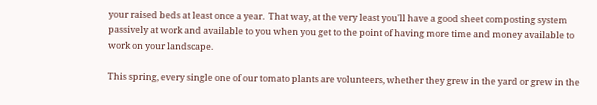your raised beds at least once a year.  That way, at the very least you'll have a good sheet composting system passively at work and available to you when you get to the point of having more time and money available to work on your landscape.

This spring, every single one of our tomato plants are volunteers, whether they grew in the yard or grew in the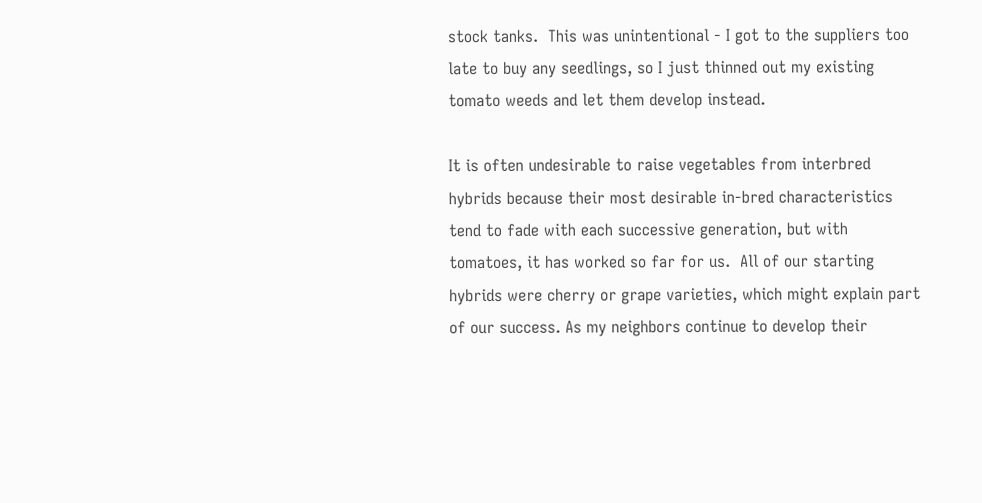stock tanks.  This was unintentional - I got to the suppliers too late to buy any seedlings, so I just thinned out my existing tomato weeds and let them develop instead.

It is often undesirable to raise vegetables from interbred hybrids because their most desirable in-bred characteristics tend to fade with each successive generation, but with tomatoes, it has worked so far for us.  All of our starting hybrids were cherry or grape varieties, which might explain part of our success. As my neighbors continue to develop their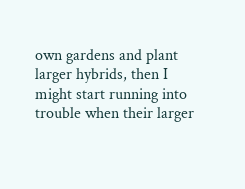own gardens and plant larger hybrids, then I might start running into trouble when their larger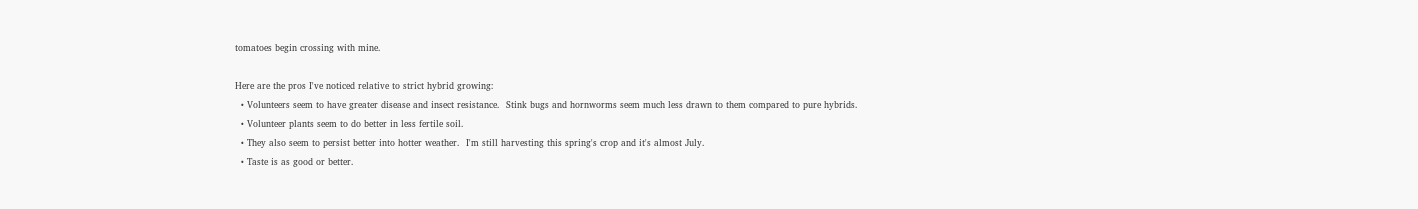tomatoes begin crossing with mine.

Here are the pros I've noticed relative to strict hybrid growing:
  • Volunteers seem to have greater disease and insect resistance.  Stink bugs and hornworms seem much less drawn to them compared to pure hybrids.
  • Volunteer plants seem to do better in less fertile soil.
  • They also seem to persist better into hotter weather.  I'm still harvesting this spring's crop and it's almost July.
  • Taste is as good or better.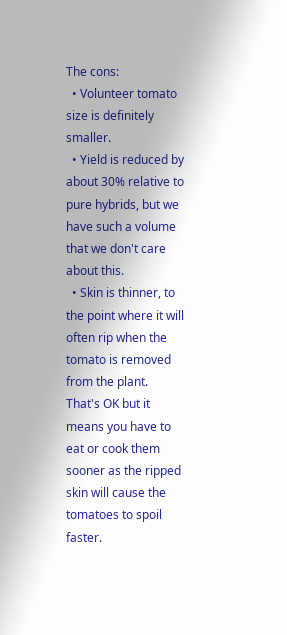The cons:
  • Volunteer tomato size is definitely smaller.
  • Yield is reduced by about 30% relative to pure hybrids, but we have such a volume that we don't care about this.
  • Skin is thinner, to the point where it will often rip when the tomato is removed from the plant.  That's OK but it means you have to eat or cook them sooner as the ripped skin will cause the tomatoes to spoil faster.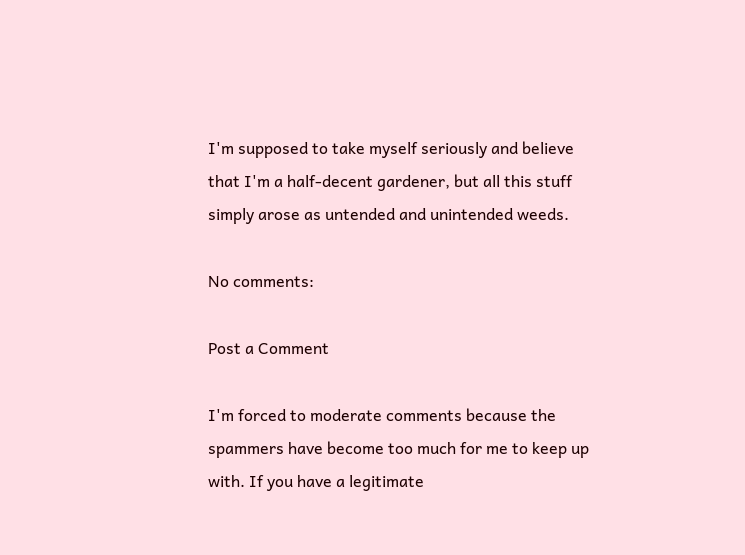I'm supposed to take myself seriously and believe that I'm a half-decent gardener, but all this stuff simply arose as untended and unintended weeds.

No comments:

Post a Comment

I'm forced to moderate comments because the spammers have become too much for me to keep up with. If you have a legitimate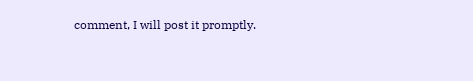comment, I will post it promptly.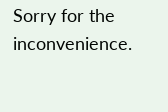Sorry for the inconvenience.